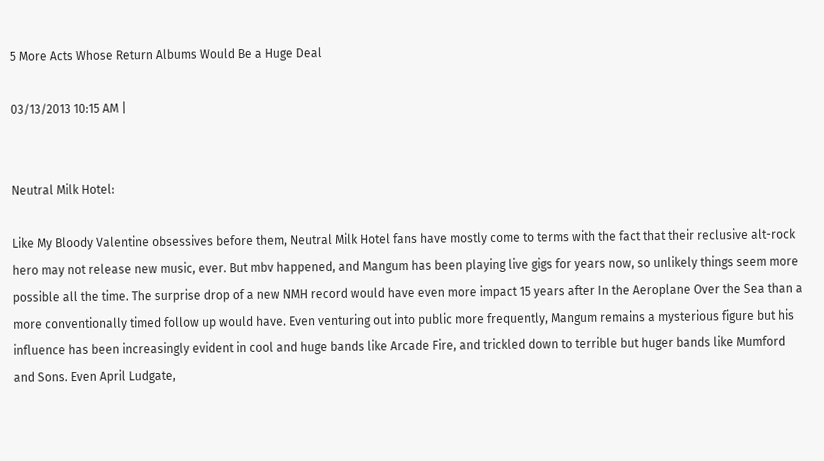5 More Acts Whose Return Albums Would Be a Huge Deal

03/13/2013 10:15 AM |


Neutral Milk Hotel:

Like My Bloody Valentine obsessives before them, Neutral Milk Hotel fans have mostly come to terms with the fact that their reclusive alt-rock hero may not release new music, ever. But mbv happened, and Mangum has been playing live gigs for years now, so unlikely things seem more possible all the time. The surprise drop of a new NMH record would have even more impact 15 years after In the Aeroplane Over the Sea than a more conventionally timed follow up would have. Even venturing out into public more frequently, Mangum remains a mysterious figure but his influence has been increasingly evident in cool and huge bands like Arcade Fire, and trickled down to terrible but huger bands like Mumford and Sons. Even April Ludgate,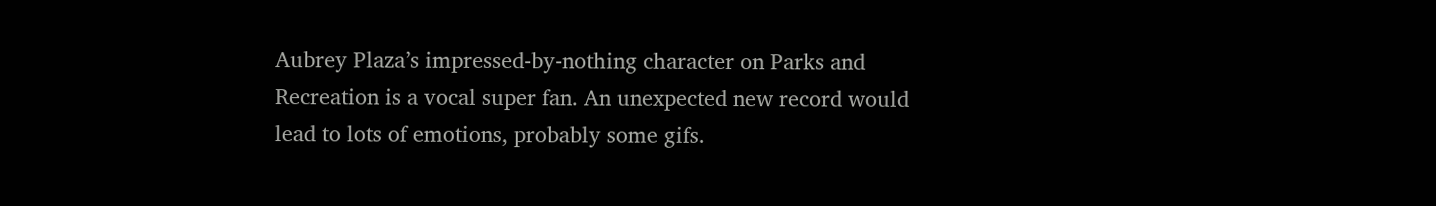Aubrey Plaza’s impressed-by-nothing character on Parks and Recreation is a vocal super fan. An unexpected new record would lead to lots of emotions, probably some gifs.